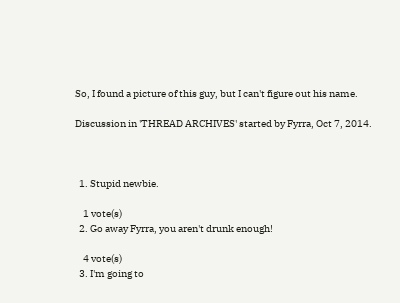So, I found a picture of this guy, but I can't figure out his name.

Discussion in 'THREAD ARCHIVES' started by Fyrra, Oct 7, 2014.



  1. Stupid newbie.

    1 vote(s)
  2. Go away Fyrra, you aren't drunk enough!

    4 vote(s)
  3. I'm going to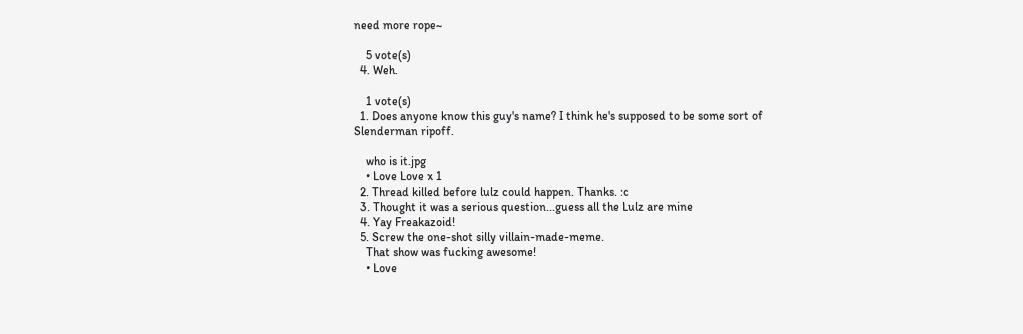need more rope~

    5 vote(s)
  4. Weh.

    1 vote(s)
  1. Does anyone know this guy's name? I think he's supposed to be some sort of Slenderman ripoff.

    who is it.jpg
    • Love Love x 1
  2. Thread killed before lulz could happen. Thanks. :c
  3. Thought it was a serious question...guess all the Lulz are mine
  4. Yay Freakazoid!
  5. Screw the one-shot silly villain-made-meme.
    That show was fucking awesome!
    • Love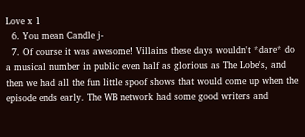Love x 1
  6. You mean Candle j-
  7. Of course it was awesome! Villains these days wouldn't *dare* do a musical number in public even half as glorious as The Lobe's, and then we had all the fun little spoof shows that would come up when the episode ends early. The WB network had some good writers and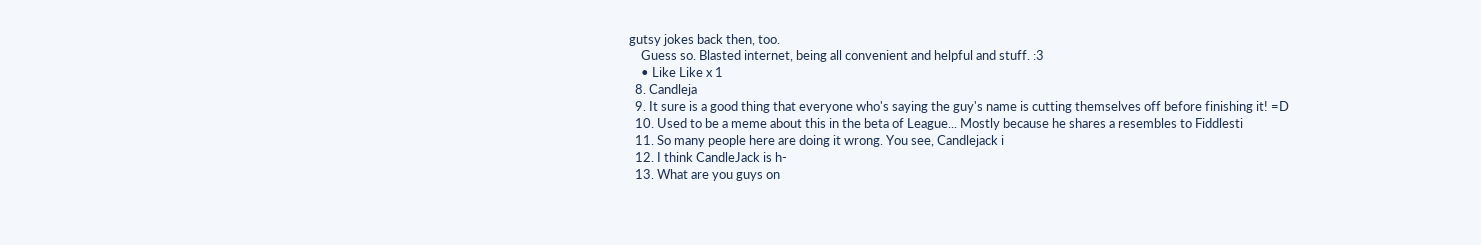gutsy jokes back then, too.
    Guess so. Blasted internet, being all convenient and helpful and stuff. :3
    • Like Like x 1
  8. Candleja
  9. It sure is a good thing that everyone who's saying the guy's name is cutting themselves off before finishing it! =D
  10. Used to be a meme about this in the beta of League... Mostly because he shares a resembles to Fiddlesti
  11. So many people here are doing it wrong. You see, Candlejack i
  12. I think CandleJack is h-
  13. What are you guys on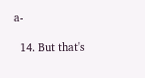a-

  14. But that's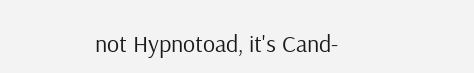not Hypnotoad, it's Cand-